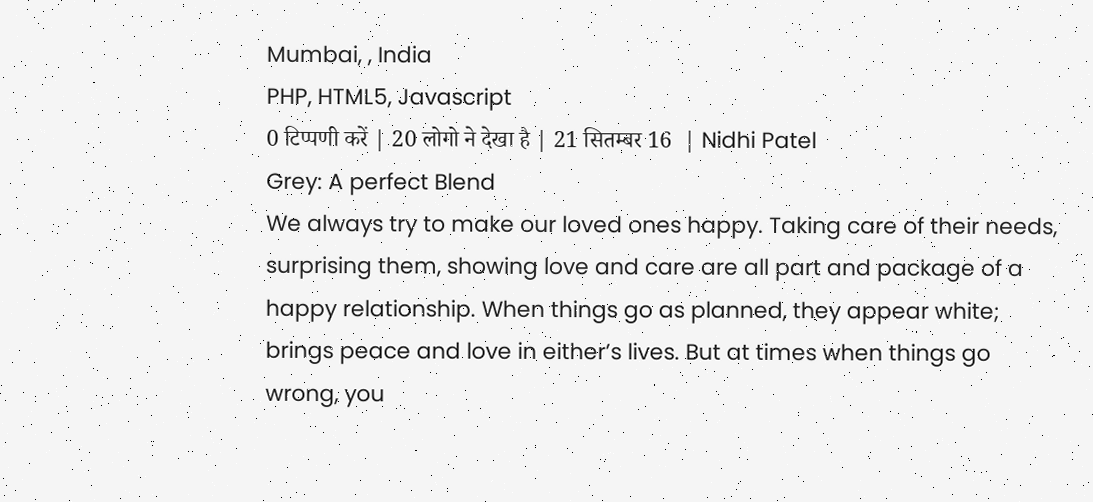Mumbai, , India
PHP, HTML5, Javascript
0 टिप्पणी करें | 20 लोगो ने देखा है | 21 सितम्बर 16  | Nidhi Patel
Grey: A perfect Blend
We always try to make our loved ones happy. Taking care of their needs, surprising them, showing love and care are all part and package of a happy relationship. When things go as planned, they appear white; brings peace and love in either’s lives. But at times when things go wrong, you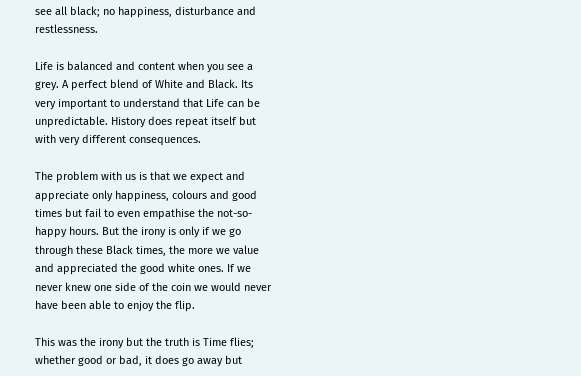see all black; no happiness, disturbance and restlessness.

Life is balanced and content when you see a grey. A perfect blend of White and Black. Its very important to understand that Life can be unpredictable. History does repeat itself but with very different consequences.

The problem with us is that we expect and appreciate only happiness, colours and good times but fail to even empathise the not-so-happy hours. But the irony is only if we go through these Black times, the more we value and appreciated the good white ones. If we never knew one side of the coin we would never have been able to enjoy the flip.

This was the irony but the truth is Time flies; whether good or bad, it does go away but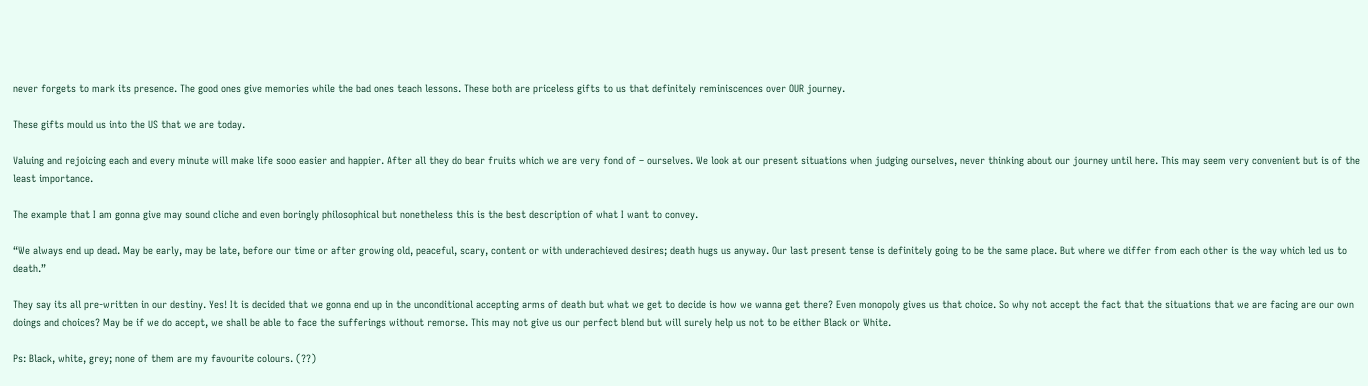never forgets to mark its presence. The good ones give memories while the bad ones teach lessons. These both are priceless gifts to us that definitely reminiscences over OUR journey.

These gifts mould us into the US that we are today.

Valuing and rejoicing each and every minute will make life sooo easier and happier. After all they do bear fruits which we are very fond of – ourselves. We look at our present situations when judging ourselves, never thinking about our journey until here. This may seem very convenient but is of the least importance.

The example that I am gonna give may sound cliche and even boringly philosophical but nonetheless this is the best description of what I want to convey.

“We always end up dead. May be early, may be late, before our time or after growing old, peaceful, scary, content or with underachieved desires; death hugs us anyway. Our last present tense is definitely going to be the same place. But where we differ from each other is the way which led us to death.”

They say its all pre-written in our destiny. Yes! It is decided that we gonna end up in the unconditional accepting arms of death but what we get to decide is how we wanna get there? Even monopoly gives us that choice. So why not accept the fact that the situations that we are facing are our own doings and choices? May be if we do accept, we shall be able to face the sufferings without remorse. This may not give us our perfect blend but will surely help us not to be either Black or White.

Ps: Black, white, grey; none of them are my favourite colours. (??)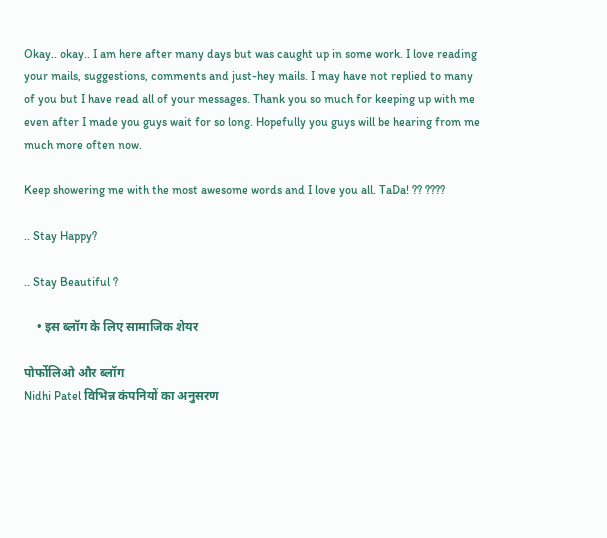Okay.. okay.. I am here after many days but was caught up in some work. I love reading your mails, suggestions, comments and just-hey mails. I may have not replied to many of you but I have read all of your messages. Thank you so much for keeping up with me even after I made you guys wait for so long. Hopefully you guys will be hearing from me much more often now.

Keep showering me with the most awesome words and I love you all. TaDa! ?? ????

.. Stay Happy?

.. Stay Beautiful ?

    • इस ब्लॉग के लिए सामाजिक शेयर

पोर्फोलिओ और ब्लॉग
Nidhi Patel विभिन्न कंपनियों का अनुसरण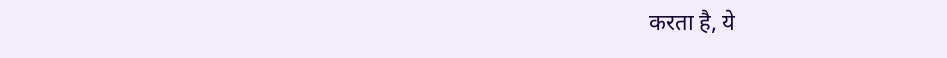करता है, ये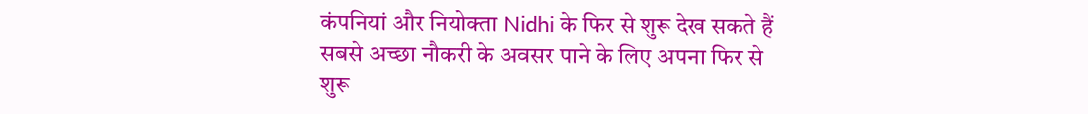कंपनियां और नियोक्ता Nidhi के फिर से शुरू देख सकते हैं
सबसे अच्छा नौकरी के अवसर पाने के लिए अपना फिर से शुरू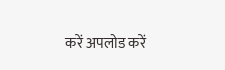करें अपलोड करें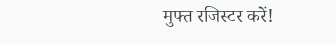मुफ्त रजिस्टर करें!